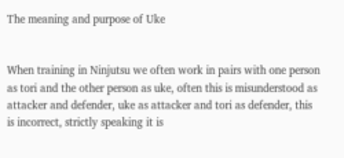The meaning and purpose of Uke


When training in Ninjutsu we often work in pairs with one person as tori and the other person as uke, often this is misunderstood as attacker and defender, uke as attacker and tori as defender, this is incorrect, strictly speaking it is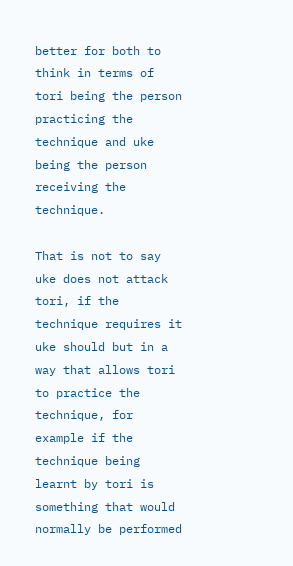better for both to think in terms of tori being the person practicing the technique and uke being the person receiving the technique.

That is not to say uke does not attack tori, if the technique requires it uke should but in a way that allows tori to practice the technique, for example if the technique being learnt by tori is something that would normally be performed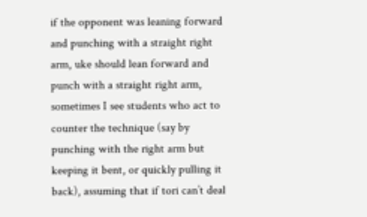if the opponent was leaning forward and punching with a straight right arm, uke should lean forward and punch with a straight right arm, sometimes I see students who act to counter the technique (say by punching with the right arm but keeping it bent, or quickly pulling it back), assuming that if tori can’t deal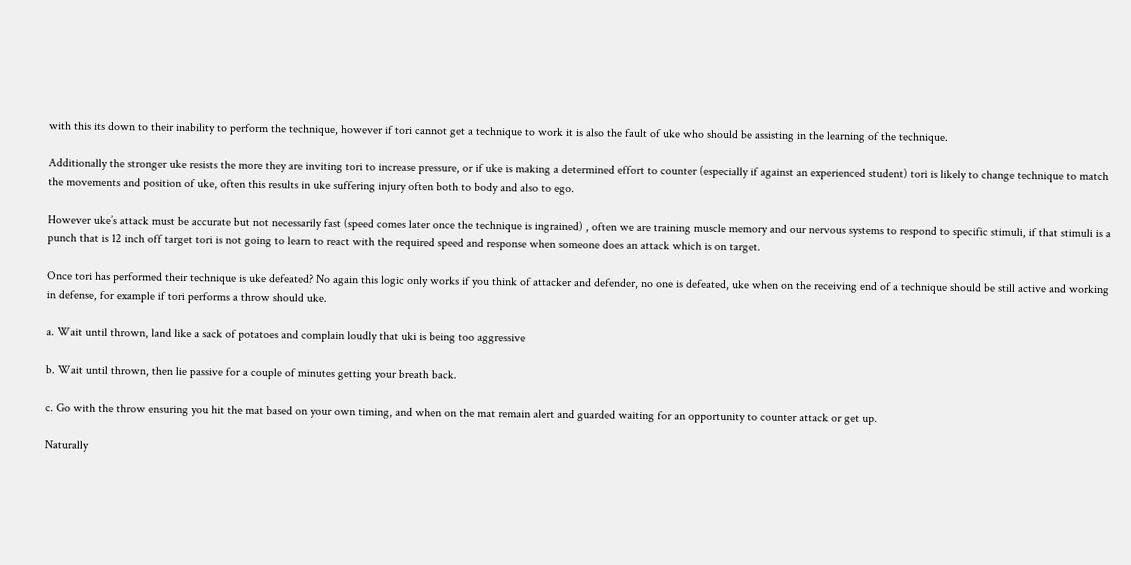with this its down to their inability to perform the technique, however if tori cannot get a technique to work it is also the fault of uke who should be assisting in the learning of the technique.

Additionally the stronger uke resists the more they are inviting tori to increase pressure, or if uke is making a determined effort to counter (especially if against an experienced student) tori is likely to change technique to match the movements and position of uke, often this results in uke suffering injury often both to body and also to ego.

However uke’s attack must be accurate but not necessarily fast (speed comes later once the technique is ingrained) , often we are training muscle memory and our nervous systems to respond to specific stimuli, if that stimuli is a punch that is 12 inch off target tori is not going to learn to react with the required speed and response when someone does an attack which is on target.

Once tori has performed their technique is uke defeated? No again this logic only works if you think of attacker and defender, no one is defeated, uke when on the receiving end of a technique should be still active and working in defense, for example if tori performs a throw should uke.

a. Wait until thrown, land like a sack of potatoes and complain loudly that uki is being too aggressive

b. Wait until thrown, then lie passive for a couple of minutes getting your breath back.

c. Go with the throw ensuring you hit the mat based on your own timing, and when on the mat remain alert and guarded waiting for an opportunity to counter attack or get up.

Naturally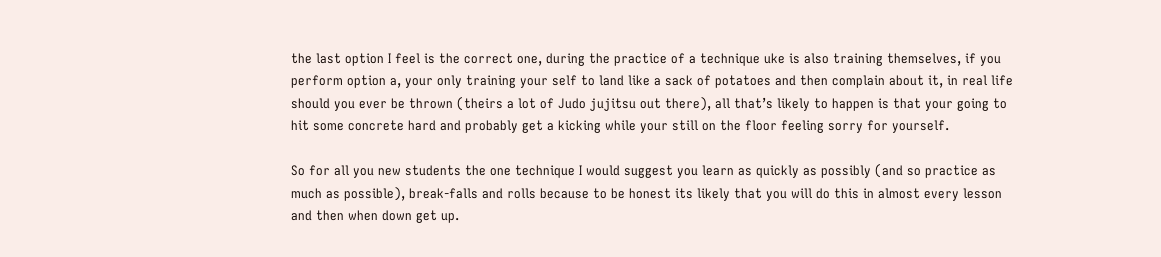the last option I feel is the correct one, during the practice of a technique uke is also training themselves, if you perform option a, your only training your self to land like a sack of potatoes and then complain about it, in real life should you ever be thrown (theirs a lot of Judo jujitsu out there), all that’s likely to happen is that your going to hit some concrete hard and probably get a kicking while your still on the floor feeling sorry for yourself.

So for all you new students the one technique I would suggest you learn as quickly as possibly (and so practice as much as possible), break-falls and rolls because to be honest its likely that you will do this in almost every lesson and then when down get up.